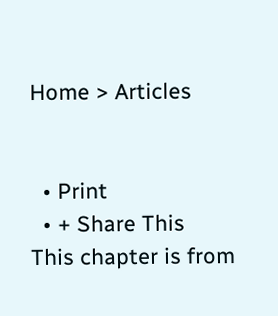Home > Articles


  • Print
  • + Share This
This chapter is from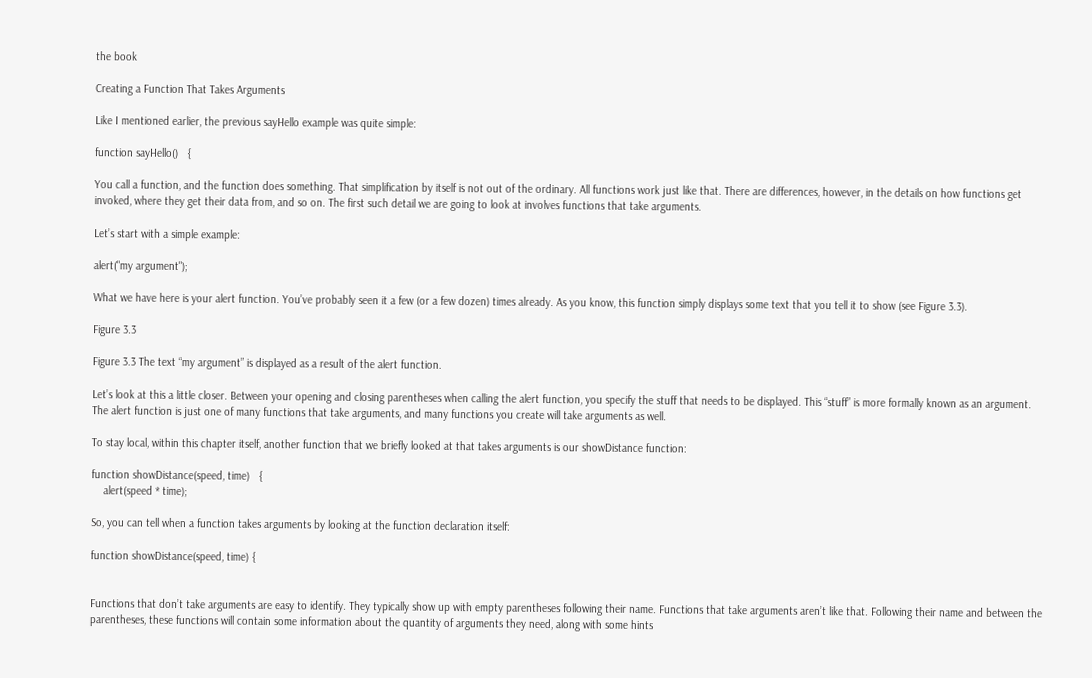the book

Creating a Function That Takes Arguments

Like I mentioned earlier, the previous sayHello example was quite simple:

function sayHello()   {

You call a function, and the function does something. That simplification by itself is not out of the ordinary. All functions work just like that. There are differences, however, in the details on how functions get invoked, where they get their data from, and so on. The first such detail we are going to look at involves functions that take arguments.

Let’s start with a simple example:

alert("my argument");

What we have here is your alert function. You’ve probably seen it a few (or a few dozen) times already. As you know, this function simply displays some text that you tell it to show (see Figure 3.3).

Figure 3.3

Figure 3.3 The text “my argument” is displayed as a result of the alert function.

Let’s look at this a little closer. Between your opening and closing parentheses when calling the alert function, you specify the stuff that needs to be displayed. This “stuff” is more formally known as an argument. The alert function is just one of many functions that take arguments, and many functions you create will take arguments as well.

To stay local, within this chapter itself, another function that we briefly looked at that takes arguments is our showDistance function:

function showDistance(speed, time)   {
    alert(speed * time);

So, you can tell when a function takes arguments by looking at the function declaration itself:

function showDistance(speed, time) {


Functions that don’t take arguments are easy to identify. They typically show up with empty parentheses following their name. Functions that take arguments aren’t like that. Following their name and between the parentheses, these functions will contain some information about the quantity of arguments they need, along with some hints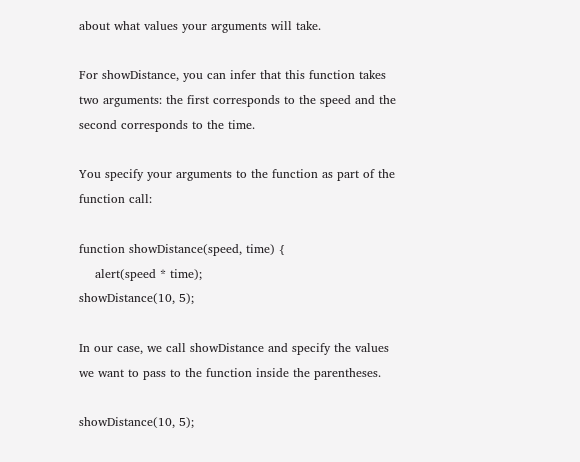about what values your arguments will take.

For showDistance, you can infer that this function takes two arguments: the first corresponds to the speed and the second corresponds to the time.

You specify your arguments to the function as part of the function call:

function showDistance(speed, time) {
    alert(speed * time);
showDistance(10, 5);

In our case, we call showDistance and specify the values we want to pass to the function inside the parentheses.

showDistance(10, 5);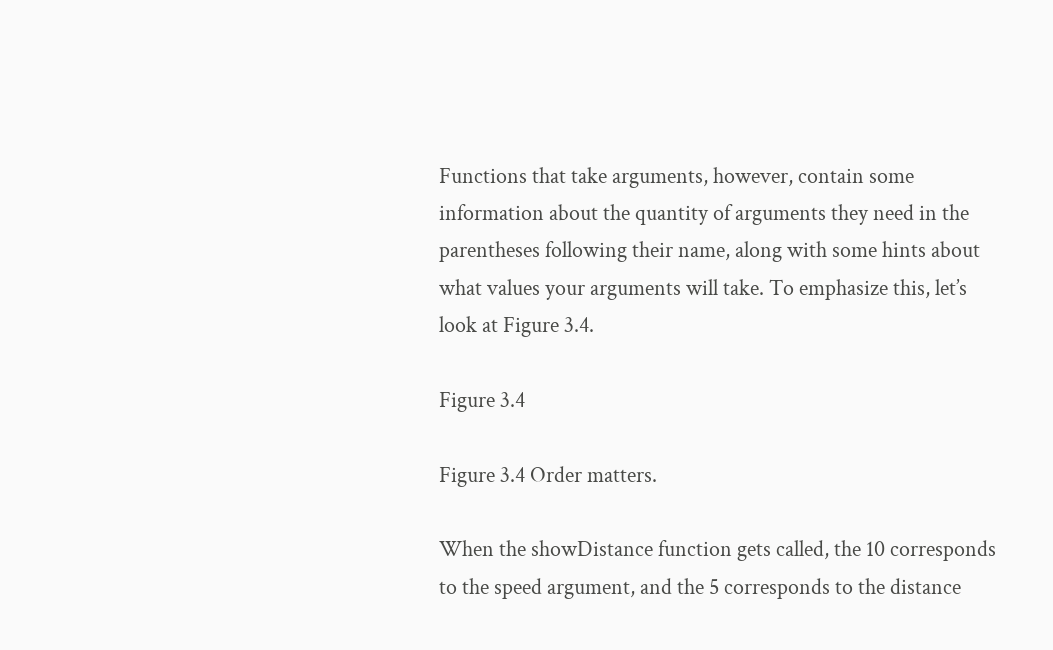Functions that take arguments, however, contain some information about the quantity of arguments they need in the parentheses following their name, along with some hints about what values your arguments will take. To emphasize this, let’s look at Figure 3.4.

Figure 3.4

Figure 3.4 Order matters.

When the showDistance function gets called, the 10 corresponds to the speed argument, and the 5 corresponds to the distance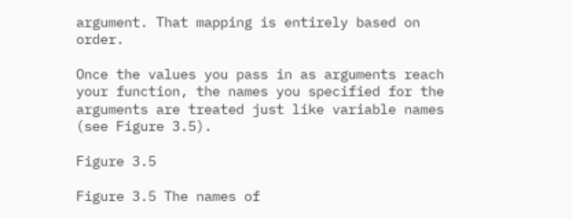argument. That mapping is entirely based on order.

Once the values you pass in as arguments reach your function, the names you specified for the arguments are treated just like variable names (see Figure 3.5).

Figure 3.5

Figure 3.5 The names of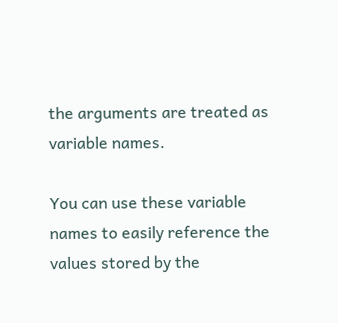the arguments are treated as variable names.

You can use these variable names to easily reference the values stored by the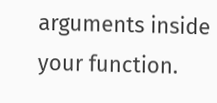arguments inside your function.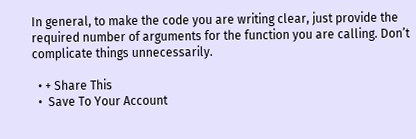In general, to make the code you are writing clear, just provide the required number of arguments for the function you are calling. Don’t complicate things unnecessarily.

  • + Share This
  •  Save To Your Account